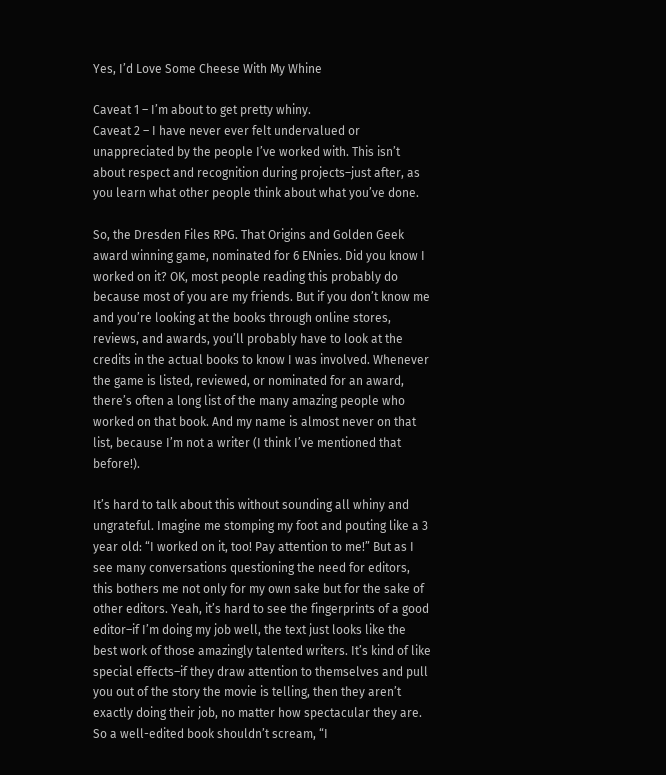Yes, I’d Love Some Cheese With My Whine

Caveat 1 – I’m about to get pretty whiny.
Caveat 2 – I have never ever felt undervalued or unappreciated by the people I’ve worked with. This isn’t about respect and recognition during projects–just after, as you learn what other people think about what you’ve done.

So, the Dresden Files RPG. That Origins and Golden Geek award winning game, nominated for 6 ENnies. Did you know I worked on it? OK, most people reading this probably do because most of you are my friends. But if you don’t know me and you’re looking at the books through online stores, reviews, and awards, you’ll probably have to look at the credits in the actual books to know I was involved. Whenever the game is listed, reviewed, or nominated for an award, there’s often a long list of the many amazing people who worked on that book. And my name is almost never on that list, because I’m not a writer (I think I’ve mentioned that before!).

It’s hard to talk about this without sounding all whiny and ungrateful. Imagine me stomping my foot and pouting like a 3 year old: “I worked on it, too! Pay attention to me!” But as I see many conversations questioning the need for editors, this bothers me not only for my own sake but for the sake of other editors. Yeah, it’s hard to see the fingerprints of a good editor–if I’m doing my job well, the text just looks like the best work of those amazingly talented writers. It’s kind of like special effects–if they draw attention to themselves and pull you out of the story the movie is telling, then they aren’t exactly doing their job, no matter how spectacular they are. So a well-edited book shouldn’t scream, “I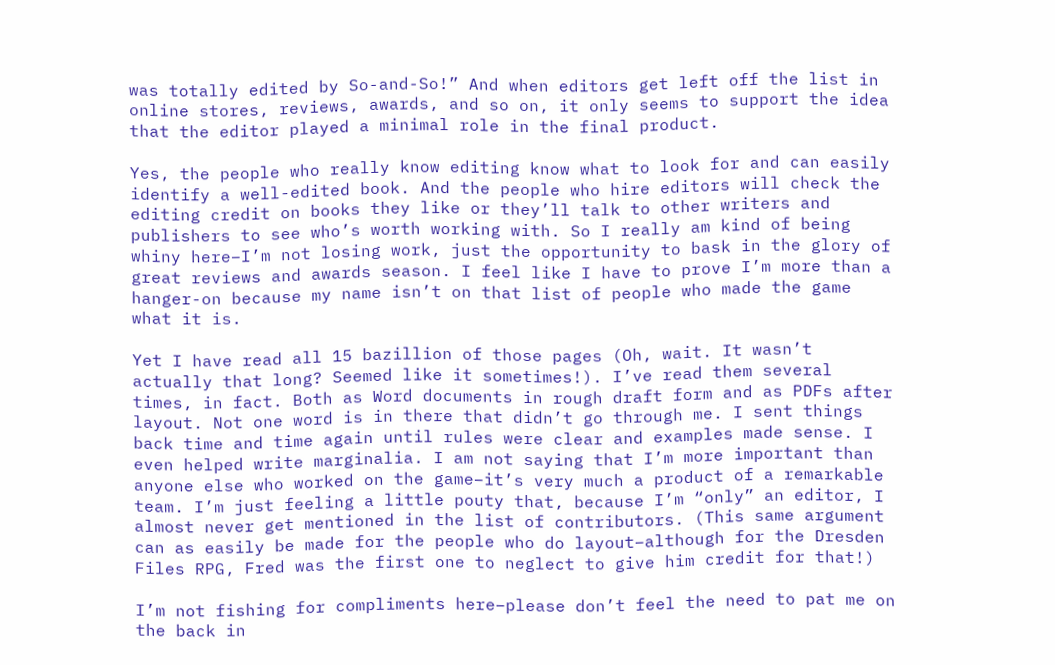was totally edited by So-and-So!” And when editors get left off the list in online stores, reviews, awards, and so on, it only seems to support the idea that the editor played a minimal role in the final product.

Yes, the people who really know editing know what to look for and can easily identify a well-edited book. And the people who hire editors will check the editing credit on books they like or they’ll talk to other writers and publishers to see who’s worth working with. So I really am kind of being whiny here–I’m not losing work, just the opportunity to bask in the glory of great reviews and awards season. I feel like I have to prove I’m more than a hanger-on because my name isn’t on that list of people who made the game what it is.

Yet I have read all 15 bazillion of those pages (Oh, wait. It wasn’t actually that long? Seemed like it sometimes!). I’ve read them several times, in fact. Both as Word documents in rough draft form and as PDFs after layout. Not one word is in there that didn’t go through me. I sent things back time and time again until rules were clear and examples made sense. I even helped write marginalia. I am not saying that I’m more important than anyone else who worked on the game–it’s very much a product of a remarkable team. I’m just feeling a little pouty that, because I’m “only” an editor, I almost never get mentioned in the list of contributors. (This same argument can as easily be made for the people who do layout–although for the Dresden Files RPG, Fred was the first one to neglect to give him credit for that!)

I’m not fishing for compliments here–please don’t feel the need to pat me on the back in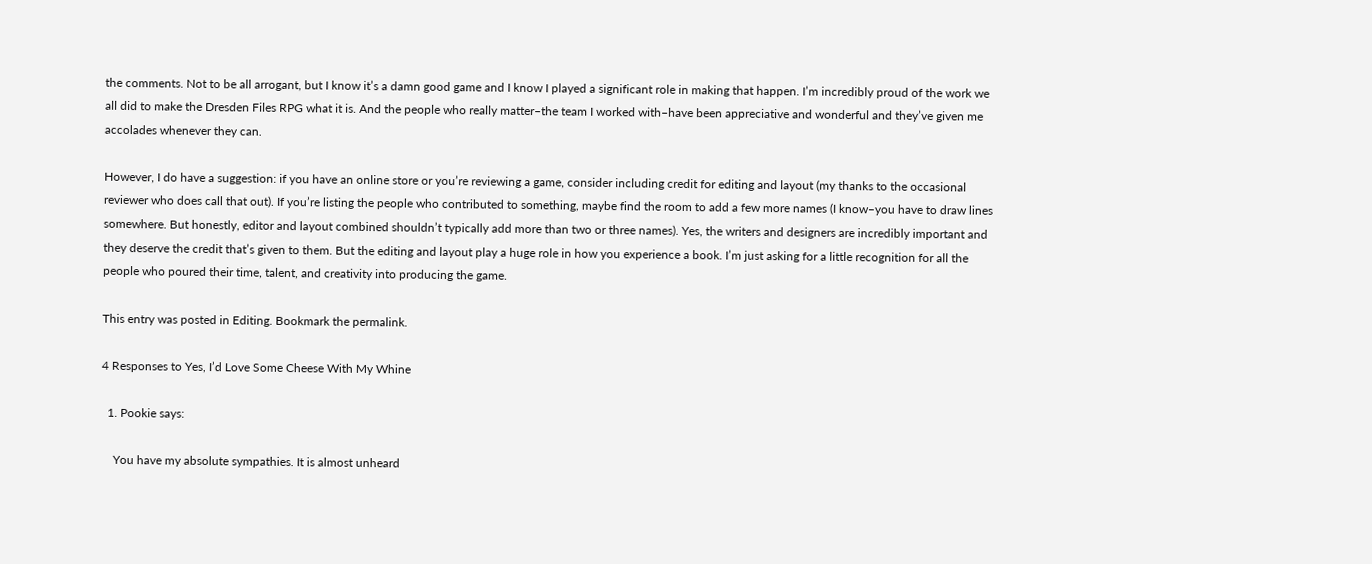the comments. Not to be all arrogant, but I know it’s a damn good game and I know I played a significant role in making that happen. I’m incredibly proud of the work we all did to make the Dresden Files RPG what it is. And the people who really matter–the team I worked with–have been appreciative and wonderful and they’ve given me accolades whenever they can.

However, I do have a suggestion: if you have an online store or you’re reviewing a game, consider including credit for editing and layout (my thanks to the occasional reviewer who does call that out). If you’re listing the people who contributed to something, maybe find the room to add a few more names (I know–you have to draw lines somewhere. But honestly, editor and layout combined shouldn’t typically add more than two or three names). Yes, the writers and designers are incredibly important and they deserve the credit that’s given to them. But the editing and layout play a huge role in how you experience a book. I’m just asking for a little recognition for all the people who poured their time, talent, and creativity into producing the game.

This entry was posted in Editing. Bookmark the permalink.

4 Responses to Yes, I’d Love Some Cheese With My Whine

  1. Pookie says:

    You have my absolute sympathies. It is almost unheard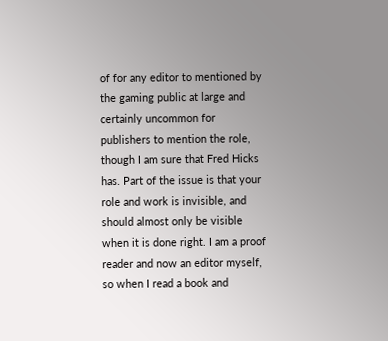of for any editor to mentioned by the gaming public at large and certainly uncommon for publishers to mention the role, though I am sure that Fred Hicks has. Part of the issue is that your role and work is invisible, and should almost only be visible when it is done right. I am a proof reader and now an editor myself, so when I read a book and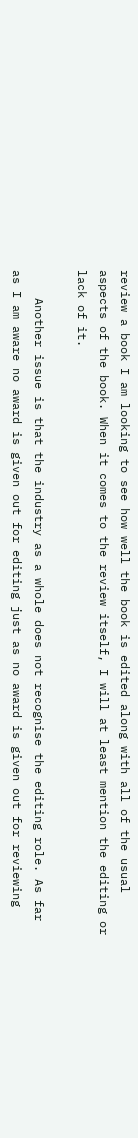review a book I am looking to see how well the book is edited along with all of the usual aspects of the book. When it comes to the review itself, I will at least mention the editing or lack of it.

    Another issue is that the industry as a whole does not recognise the editing role. As far as I am aware no award is given out for editing just as no award is given out for reviewing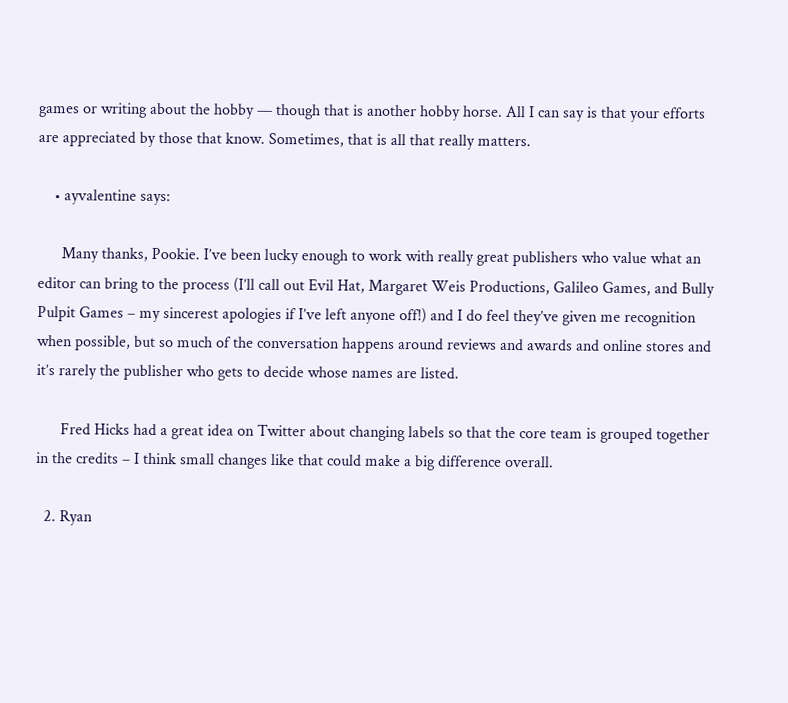games or writing about the hobby — though that is another hobby horse. All I can say is that your efforts are appreciated by those that know. Sometimes, that is all that really matters.

    • ayvalentine says:

      Many thanks, Pookie. I’ve been lucky enough to work with really great publishers who value what an editor can bring to the process (I’ll call out Evil Hat, Margaret Weis Productions, Galileo Games, and Bully Pulpit Games – my sincerest apologies if I’ve left anyone off!) and I do feel they’ve given me recognition when possible, but so much of the conversation happens around reviews and awards and online stores and it’s rarely the publisher who gets to decide whose names are listed.

      Fred Hicks had a great idea on Twitter about changing labels so that the core team is grouped together in the credits – I think small changes like that could make a big difference overall.

  2. Ryan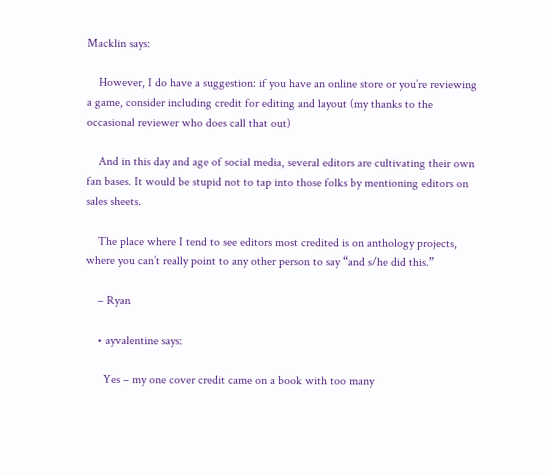Macklin says:

    However, I do have a suggestion: if you have an online store or you’re reviewing a game, consider including credit for editing and layout (my thanks to the occasional reviewer who does call that out)

    And in this day and age of social media, several editors are cultivating their own fan bases. It would be stupid not to tap into those folks by mentioning editors on sales sheets.

    The place where I tend to see editors most credited is on anthology projects, where you can’t really point to any other person to say “and s/he did this.”

    – Ryan

    • ayvalentine says:

      Yes – my one cover credit came on a book with too many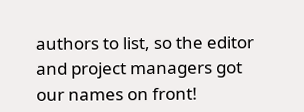authors to list, so the editor and project managers got our names on front!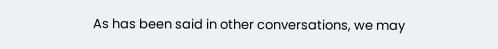As has been said in other conversations, we may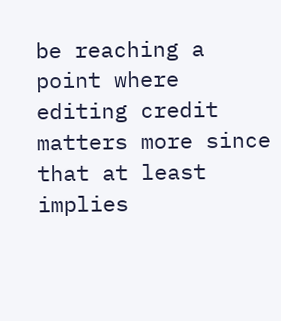be reaching a point where editing credit matters more since that at least implies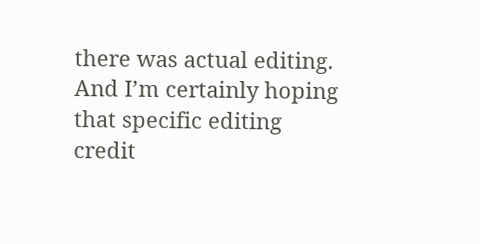there was actual editing. And I’m certainly hoping that specific editing credit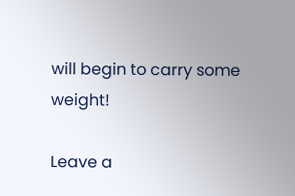will begin to carry some weight!

Leave a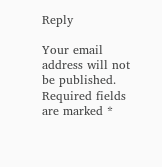Reply

Your email address will not be published. Required fields are marked *